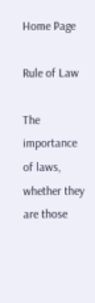Home Page

Rule of Law

The importance of laws, whether they are those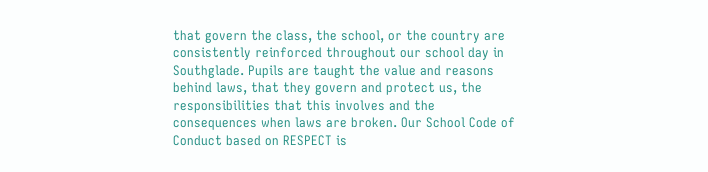that govern the class, the school, or the country are consistently reinforced throughout our school day in Southglade. Pupils are taught the value and reasons behind laws, that they govern and protect us, the responsibilities that this involves and the consequences when laws are broken. Our School Code of Conduct based on RESPECT is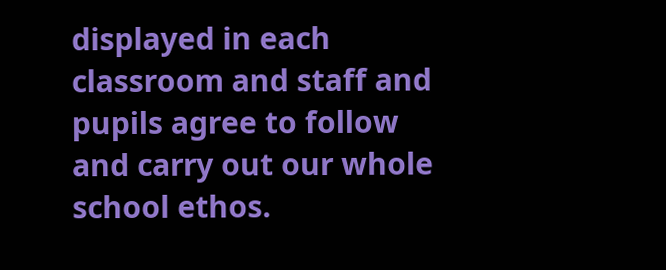displayed in each classroom and staff and pupils agree to follow and carry out our whole school ethos.